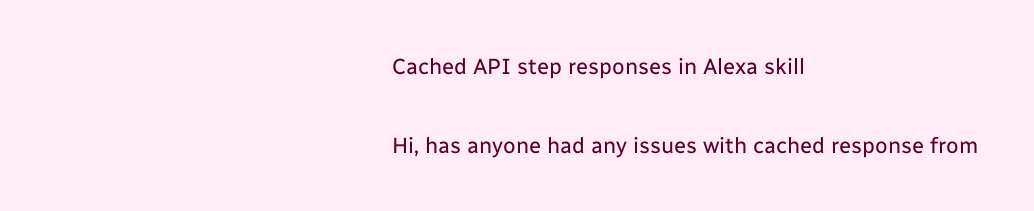Cached API step responses in Alexa skill

Hi, has anyone had any issues with cached response from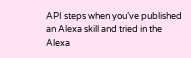API steps when you’ve published an Alexa skill and tried in the Alexa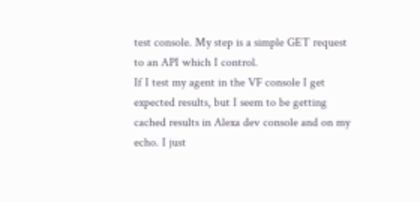test console. My step is a simple GET request to an API which I control.
If I test my agent in the VF console I get expected results, but I seem to be getting cached results in Alexa dev console and on my echo. I just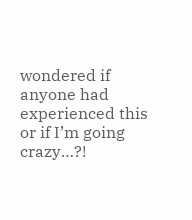wondered if anyone had experienced this or if I’m going crazy…?!